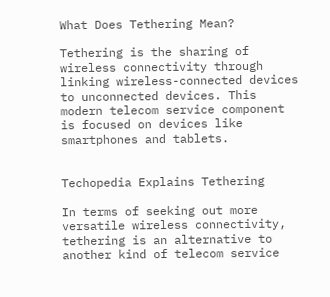What Does Tethering Mean?

Tethering is the sharing of wireless connectivity through linking wireless-connected devices to unconnected devices. This modern telecom service component is focused on devices like smartphones and tablets.


Techopedia Explains Tethering

In terms of seeking out more versatile wireless connectivity, tethering is an alternative to another kind of telecom service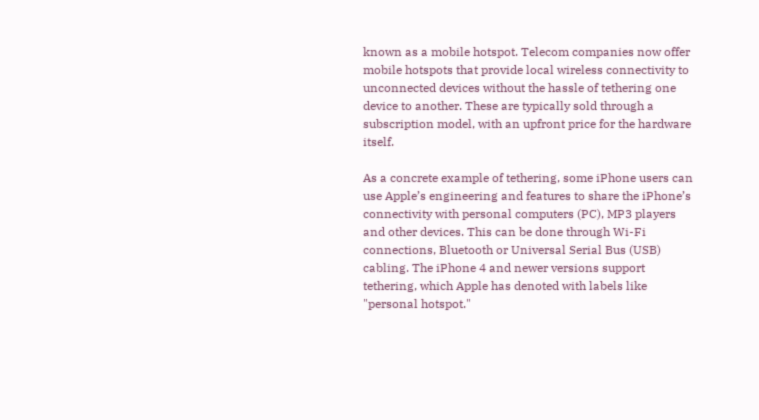known as a mobile hotspot. Telecom companies now offer mobile hotspots that provide local wireless connectivity to unconnected devices without the hassle of tethering one device to another. These are typically sold through a subscription model, with an upfront price for the hardware itself.

As a concrete example of tethering, some iPhone users can use Apple’s engineering and features to share the iPhone’s connectivity with personal computers (PC), MP3 players and other devices. This can be done through Wi-Fi connections, Bluetooth or Universal Serial Bus (USB) cabling. The iPhone 4 and newer versions support tethering, which Apple has denoted with labels like "personal hotspot."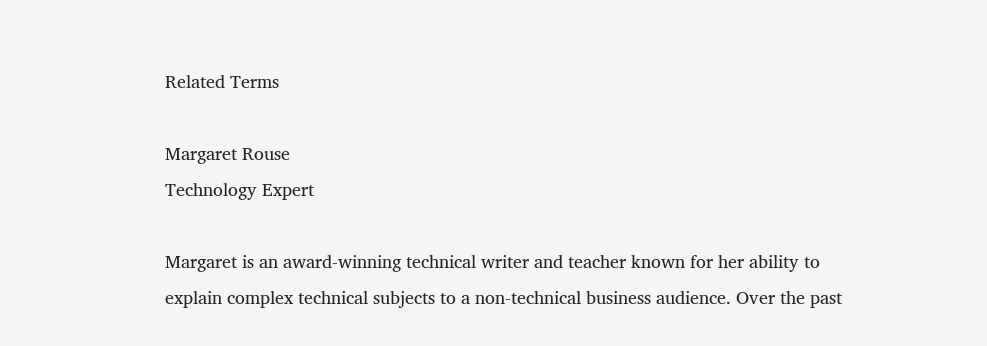Related Terms

Margaret Rouse
Technology Expert

Margaret is an award-winning technical writer and teacher known for her ability to explain complex technical subjects to a non-technical business audience. Over the past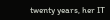twenty years, her IT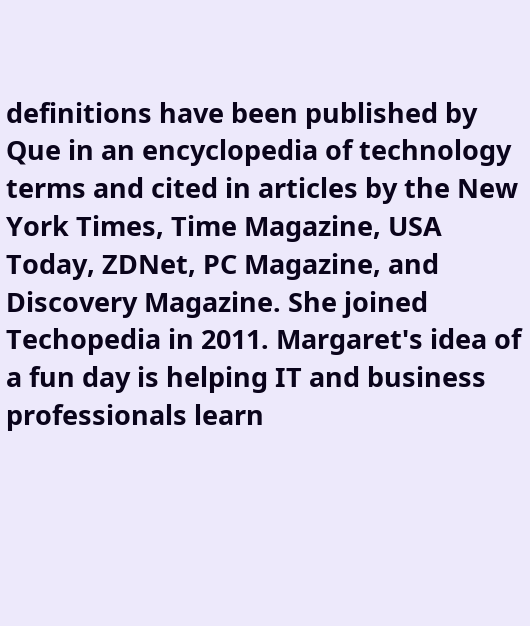definitions have been published by Que in an encyclopedia of technology terms and cited in articles by the New York Times, Time Magazine, USA Today, ZDNet, PC Magazine, and Discovery Magazine. She joined Techopedia in 2011. Margaret's idea of a fun day is helping IT and business professionals learn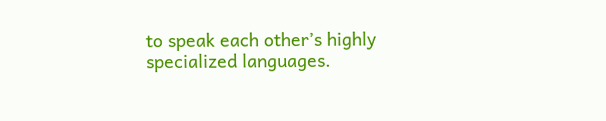to speak each other’s highly specialized languages.